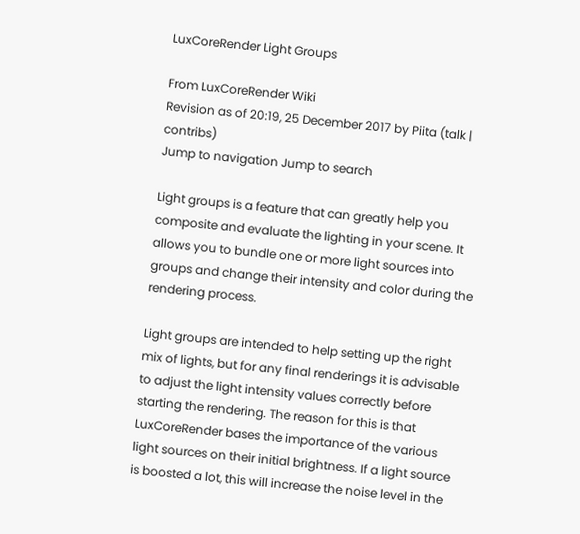LuxCoreRender Light Groups

From LuxCoreRender Wiki
Revision as of 20:19, 25 December 2017 by Piita (talk | contribs)
Jump to navigation Jump to search

Light groups is a feature that can greatly help you composite and evaluate the lighting in your scene. It allows you to bundle one or more light sources into groups and change their intensity and color during the rendering process.

Light groups are intended to help setting up the right mix of lights, but for any final renderings it is advisable to adjust the light intensity values correctly before starting the rendering. The reason for this is that LuxCoreRender bases the importance of the various light sources on their initial brightness. If a light source is boosted a lot, this will increase the noise level in the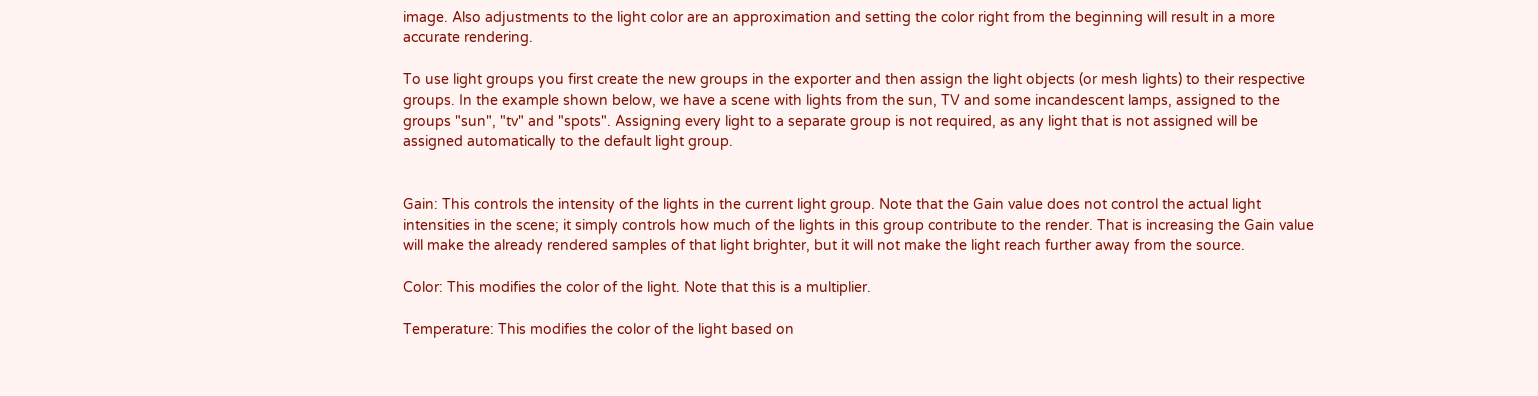image. Also adjustments to the light color are an approximation and setting the color right from the beginning will result in a more accurate rendering.

To use light groups you first create the new groups in the exporter and then assign the light objects (or mesh lights) to their respective groups. In the example shown below, we have a scene with lights from the sun, TV and some incandescent lamps, assigned to the groups "sun", "tv" and "spots". Assigning every light to a separate group is not required, as any light that is not assigned will be assigned automatically to the default light group.


Gain: This controls the intensity of the lights in the current light group. Note that the Gain value does not control the actual light intensities in the scene; it simply controls how much of the lights in this group contribute to the render. That is increasing the Gain value will make the already rendered samples of that light brighter, but it will not make the light reach further away from the source.

Color: This modifies the color of the light. Note that this is a multiplier.

Temperature: This modifies the color of the light based on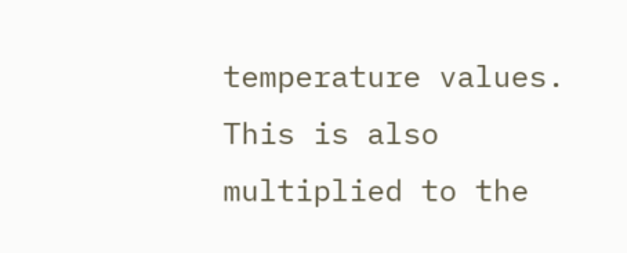temperature values. This is also multiplied to the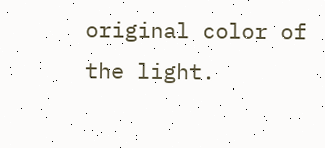original color of the light.